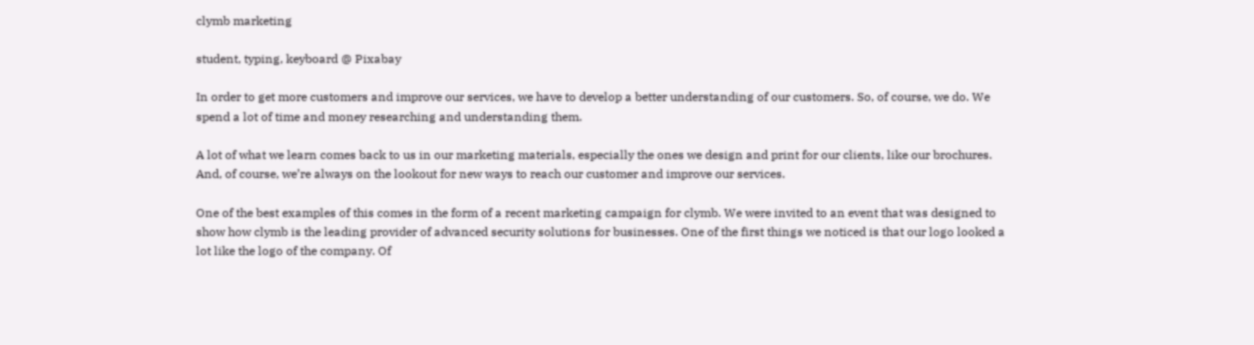clymb marketing

student, typing, keyboard @ Pixabay

In order to get more customers and improve our services, we have to develop a better understanding of our customers. So, of course, we do. We spend a lot of time and money researching and understanding them.

A lot of what we learn comes back to us in our marketing materials, especially the ones we design and print for our clients, like our brochures. And, of course, we’re always on the lookout for new ways to reach our customer and improve our services.

One of the best examples of this comes in the form of a recent marketing campaign for clymb. We were invited to an event that was designed to show how clymb is the leading provider of advanced security solutions for businesses. One of the first things we noticed is that our logo looked a lot like the logo of the company. Of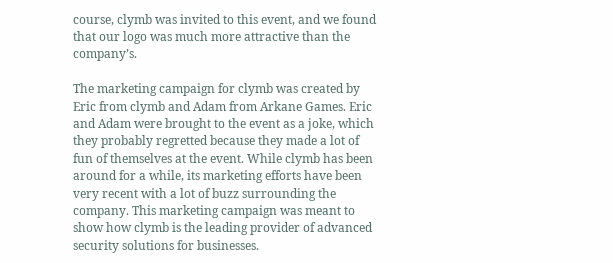course, clymb was invited to this event, and we found that our logo was much more attractive than the company’s.

The marketing campaign for clymb was created by Eric from clymb and Adam from Arkane Games. Eric and Adam were brought to the event as a joke, which they probably regretted because they made a lot of fun of themselves at the event. While clymb has been around for a while, its marketing efforts have been very recent with a lot of buzz surrounding the company. This marketing campaign was meant to show how clymb is the leading provider of advanced security solutions for businesses.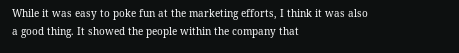While it was easy to poke fun at the marketing efforts, I think it was also a good thing. It showed the people within the company that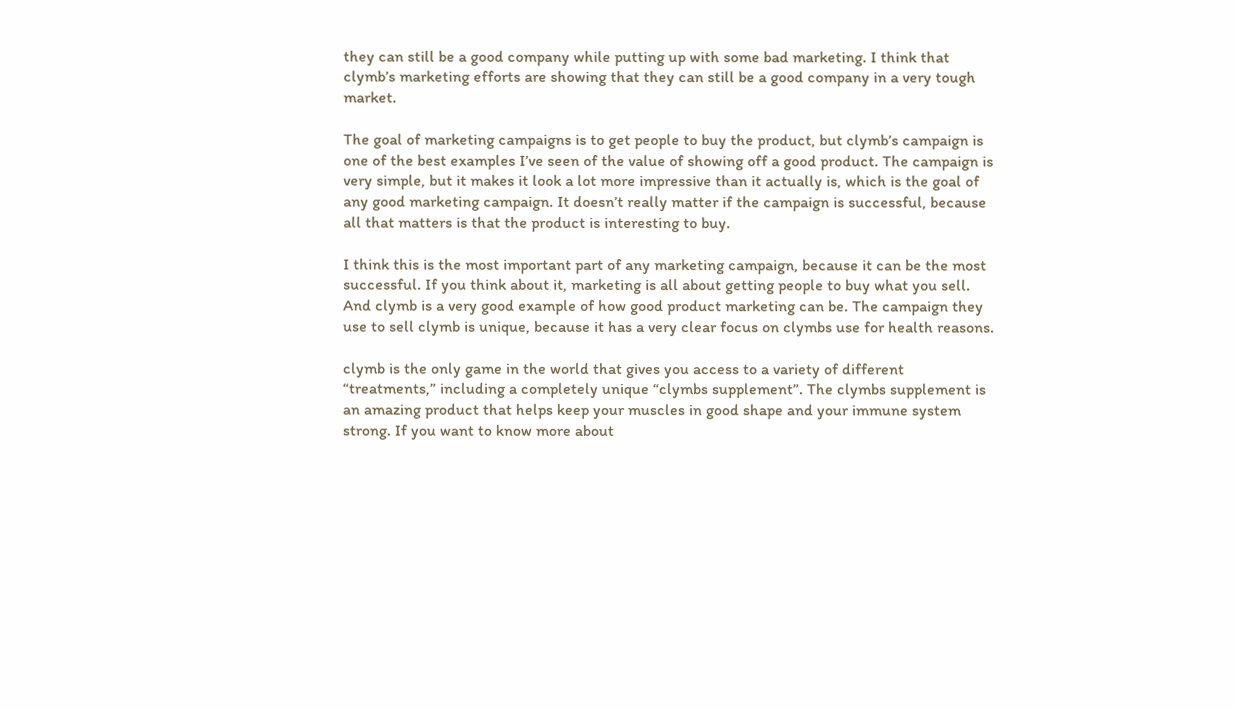they can still be a good company while putting up with some bad marketing. I think that clymb’s marketing efforts are showing that they can still be a good company in a very tough market.

The goal of marketing campaigns is to get people to buy the product, but clymb’s campaign is one of the best examples I’ve seen of the value of showing off a good product. The campaign is very simple, but it makes it look a lot more impressive than it actually is, which is the goal of any good marketing campaign. It doesn’t really matter if the campaign is successful, because all that matters is that the product is interesting to buy.

I think this is the most important part of any marketing campaign, because it can be the most successful. If you think about it, marketing is all about getting people to buy what you sell. And clymb is a very good example of how good product marketing can be. The campaign they use to sell clymb is unique, because it has a very clear focus on clymbs use for health reasons.

clymb is the only game in the world that gives you access to a variety of different “treatments,” including a completely unique “clymbs supplement”. The clymbs supplement is an amazing product that helps keep your muscles in good shape and your immune system strong. If you want to know more about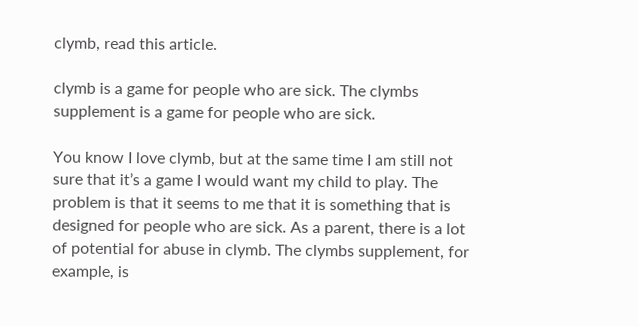clymb, read this article.

clymb is a game for people who are sick. The clymbs supplement is a game for people who are sick.

You know I love clymb, but at the same time I am still not sure that it’s a game I would want my child to play. The problem is that it seems to me that it is something that is designed for people who are sick. As a parent, there is a lot of potential for abuse in clymb. The clymbs supplement, for example, is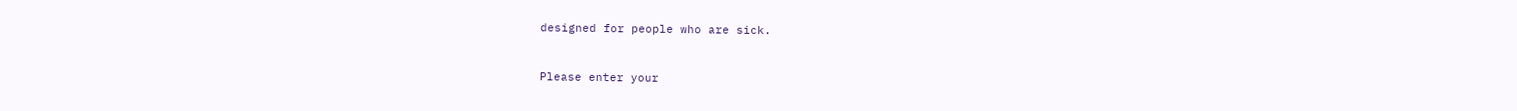designed for people who are sick.


Please enter your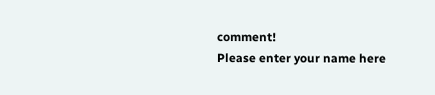comment!
Please enter your name here